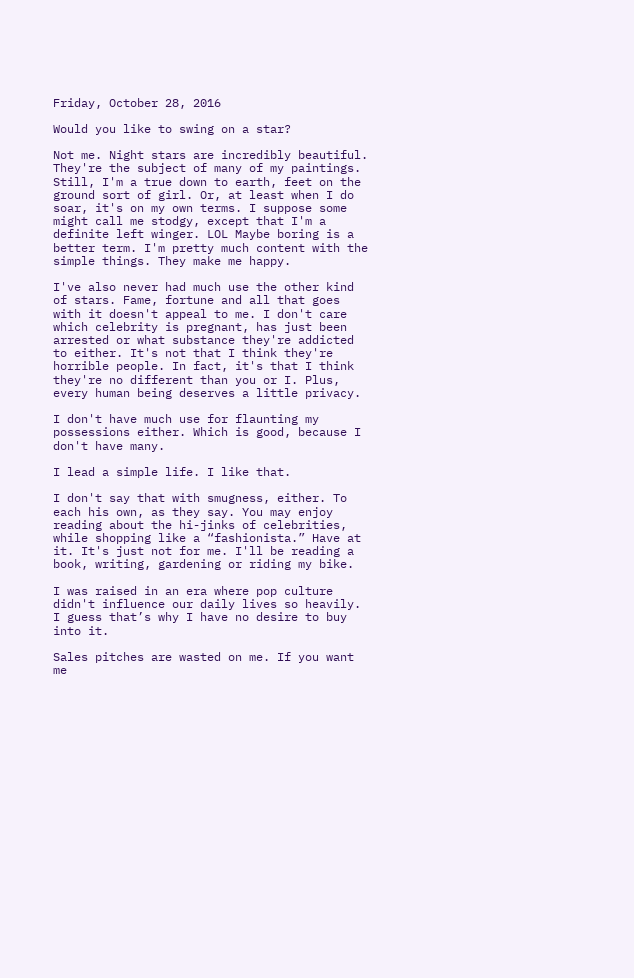Friday, October 28, 2016

Would you like to swing on a star?

Not me. Night stars are incredibly beautiful. They're the subject of many of my paintings. Still, I'm a true down to earth, feet on the ground sort of girl. Or, at least when I do soar, it's on my own terms. I suppose some might call me stodgy, except that I'm a definite left winger. LOL Maybe boring is a better term. I'm pretty much content with the simple things. They make me happy.

I've also never had much use the other kind of stars. Fame, fortune and all that goes with it doesn't appeal to me. I don't care which celebrity is pregnant, has just been arrested or what substance they're addicted to either. It's not that I think they're horrible people. In fact, it's that I think they're no different than you or I. Plus, every human being deserves a little privacy.

I don't have much use for flaunting my possessions either. Which is good, because I don't have many.

I lead a simple life. I like that.

I don't say that with smugness, either. To each his own, as they say. You may enjoy reading about the hi-jinks of celebrities, while shopping like a “fashionista.” Have at it. It's just not for me. I'll be reading a book, writing, gardening or riding my bike.

I was raised in an era where pop culture didn't influence our daily lives so heavily. I guess that’s why I have no desire to buy into it.

Sales pitches are wasted on me. If you want me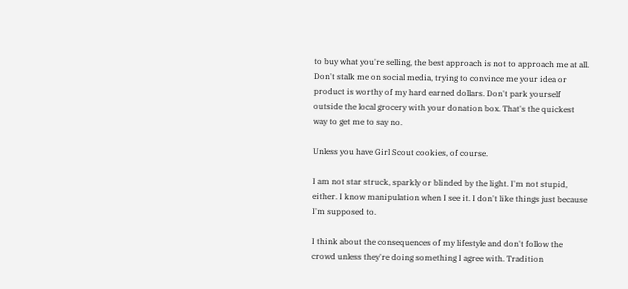to buy what you're selling, the best approach is not to approach me at all. Don't stalk me on social media, trying to convince me your idea or product is worthy of my hard earned dollars. Don't park yourself outside the local grocery with your donation box. That's the quickest way to get me to say no.

Unless you have Girl Scout cookies, of course.

I am not star struck, sparkly or blinded by the light. I'm not stupid, either. I know manipulation when I see it. I don't like things just because I'm supposed to.

I think about the consequences of my lifestyle and don't follow the crowd unless they're doing something I agree with. Tradition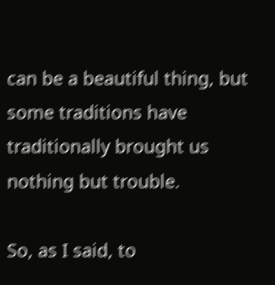can be a beautiful thing, but some traditions have traditionally brought us nothing but trouble.

So, as I said, to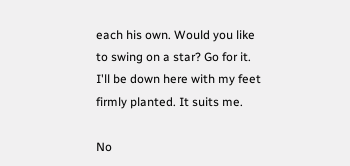each his own. Would you like to swing on a star? Go for it. I'll be down here with my feet firmly planted. It suits me.

No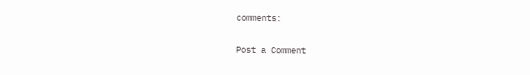comments:

Post a Comment